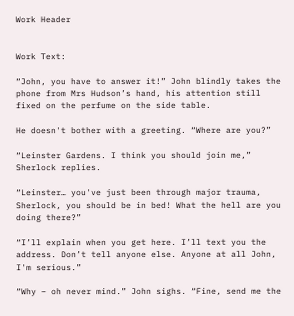Work Header


Work Text:

“John, you have to answer it!” John blindly takes the phone from Mrs Hudson’s hand, his attention still fixed on the perfume on the side table.

He doesn't bother with a greeting. “Where are you?”

“Leinster Gardens. I think you should join me,” Sherlock replies.

“Leinster… you've just been through major trauma, Sherlock, you should be in bed! What the hell are you doing there?”

“I’ll explain when you get here. I’ll text you the address. Don’t tell anyone else. Anyone at all John, I'm serious.”

“Why – oh never mind.” John sighs. “Fine, send me the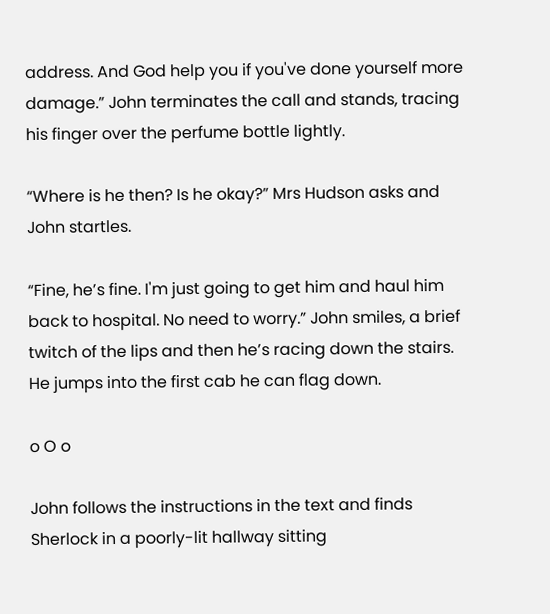address. And God help you if you've done yourself more damage.” John terminates the call and stands, tracing his finger over the perfume bottle lightly.

“Where is he then? Is he okay?” Mrs Hudson asks and John startles.

“Fine, he’s fine. I'm just going to get him and haul him back to hospital. No need to worry.” John smiles, a brief twitch of the lips and then he’s racing down the stairs. He jumps into the first cab he can flag down.

o O o

John follows the instructions in the text and finds Sherlock in a poorly-lit hallway sitting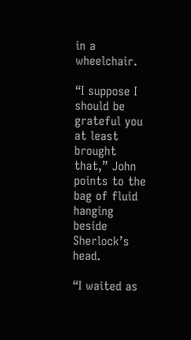in a wheelchair.

“I suppose I should be grateful you at least brought that,” John points to the bag of fluid hanging beside Sherlock’s head.

“I waited as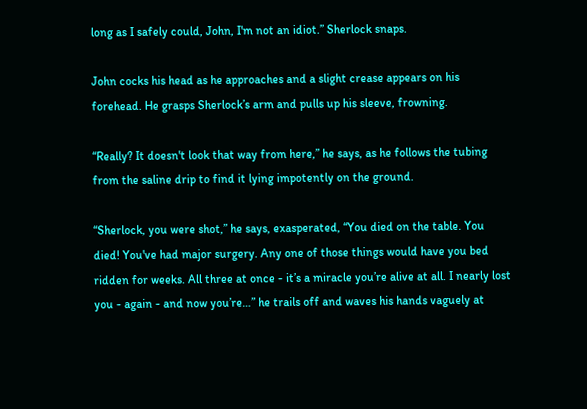long as I safely could, John, I'm not an idiot.” Sherlock snaps.

John cocks his head as he approaches and a slight crease appears on his forehead. He grasps Sherlock’s arm and pulls up his sleeve, frowning.

“Really? It doesn't look that way from here,” he says, as he follows the tubing from the saline drip to find it lying impotently on the ground.

“Sherlock, you were shot,” he says, exasperated, “You died on the table. You died! You've had major surgery. Any one of those things would have you bed ridden for weeks. All three at once - it’s a miracle you’re alive at all. I nearly lost you - again - and now you’re…” he trails off and waves his hands vaguely at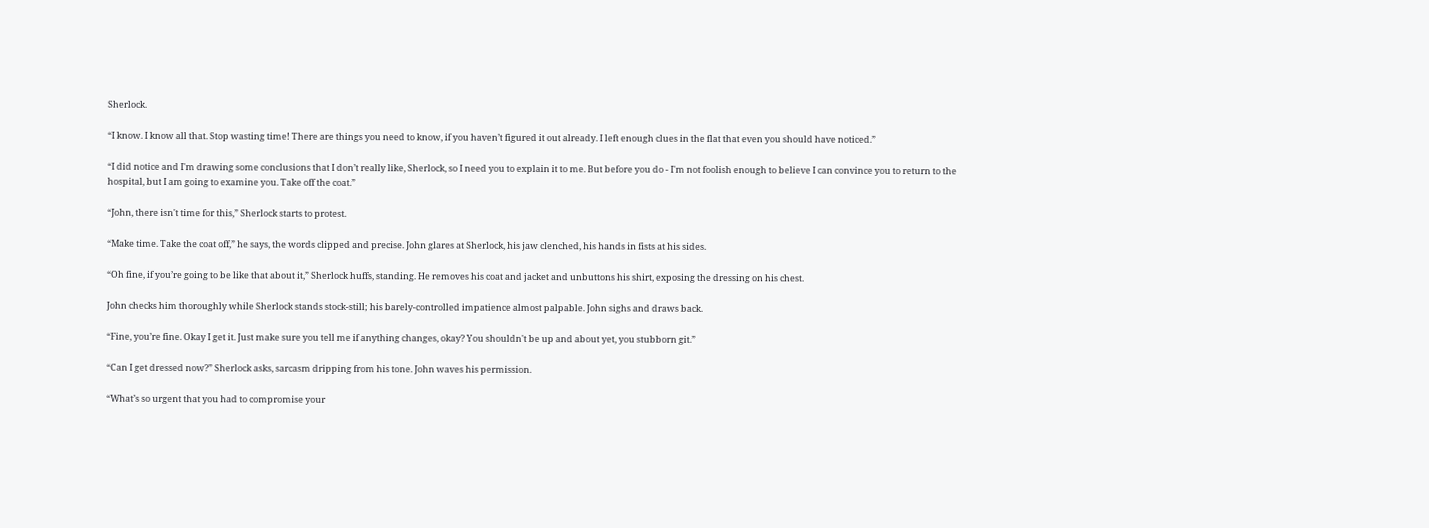Sherlock.

“I know. I know all that. Stop wasting time! There are things you need to know, if you haven’t figured it out already. I left enough clues in the flat that even you should have noticed.”

“I did notice and I'm drawing some conclusions that I don’t really like, Sherlock, so I need you to explain it to me. But before you do - I'm not foolish enough to believe I can convince you to return to the hospital, but I am going to examine you. Take off the coat.”

“John, there isn't time for this,” Sherlock starts to protest.

“Make time. Take the coat off,” he says, the words clipped and precise. John glares at Sherlock, his jaw clenched, his hands in fists at his sides.

“Oh fine, if you’re going to be like that about it,” Sherlock huffs, standing. He removes his coat and jacket and unbuttons his shirt, exposing the dressing on his chest.

John checks him thoroughly while Sherlock stands stock-still; his barely-controlled impatience almost palpable. John sighs and draws back.

“Fine, you’re fine. Okay I get it. Just make sure you tell me if anything changes, okay? You shouldn't be up and about yet, you stubborn git.”

“Can I get dressed now?” Sherlock asks, sarcasm dripping from his tone. John waves his permission.

“What’s so urgent that you had to compromise your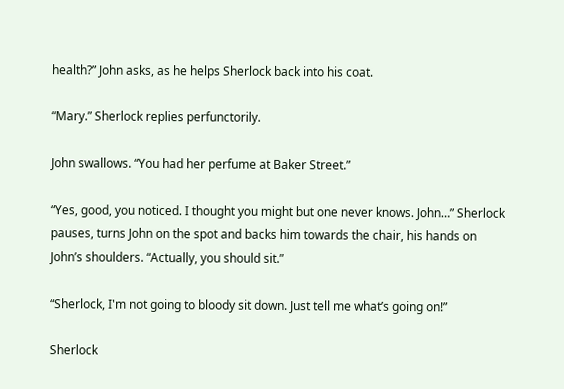health?” John asks, as he helps Sherlock back into his coat.

“Mary.” Sherlock replies perfunctorily.

John swallows. “You had her perfume at Baker Street.”

“Yes, good, you noticed. I thought you might but one never knows. John…” Sherlock pauses, turns John on the spot and backs him towards the chair, his hands on John’s shoulders. “Actually, you should sit.”

“Sherlock, I'm not going to bloody sit down. Just tell me what’s going on!”

Sherlock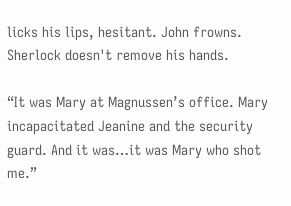licks his lips, hesitant. John frowns. Sherlock doesn't remove his hands.

“It was Mary at Magnussen’s office. Mary incapacitated Jeanine and the security guard. And it was…it was Mary who shot me.”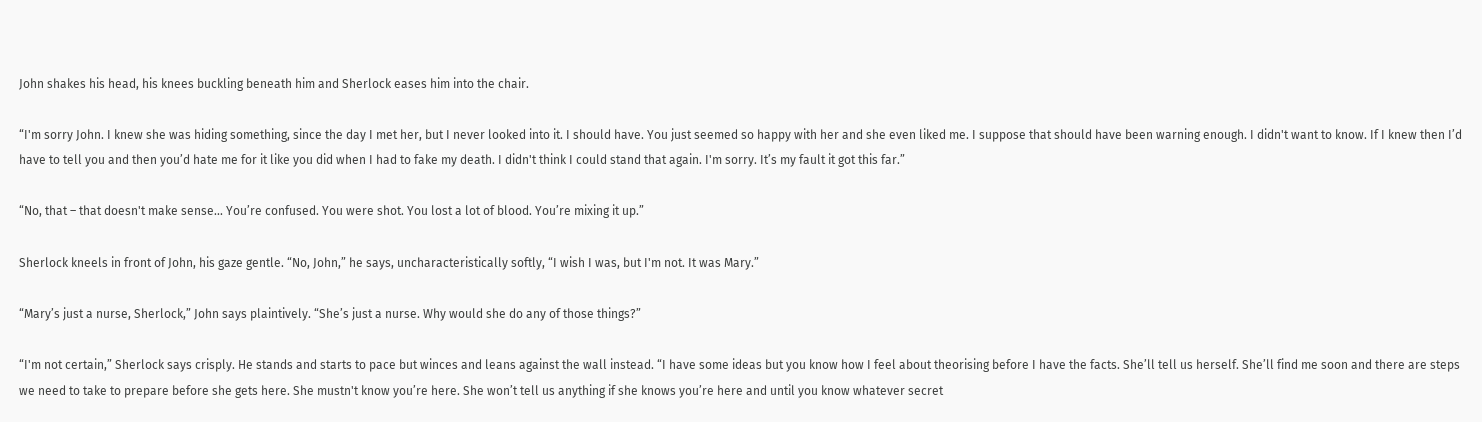John shakes his head, his knees buckling beneath him and Sherlock eases him into the chair.

“I'm sorry John. I knew she was hiding something, since the day I met her, but I never looked into it. I should have. You just seemed so happy with her and she even liked me. I suppose that should have been warning enough. I didn't want to know. If I knew then I’d have to tell you and then you’d hate me for it like you did when I had to fake my death. I didn't think I could stand that again. I'm sorry. It’s my fault it got this far.”

“No, that – that doesn't make sense... You’re confused. You were shot. You lost a lot of blood. You’re mixing it up.”

Sherlock kneels in front of John, his gaze gentle. “No, John,” he says, uncharacteristically softly, “I wish I was, but I'm not. It was Mary.”

“Mary’s just a nurse, Sherlock,” John says plaintively. “She’s just a nurse. Why would she do any of those things?”

“I'm not certain,” Sherlock says crisply. He stands and starts to pace but winces and leans against the wall instead. “I have some ideas but you know how I feel about theorising before I have the facts. She’ll tell us herself. She’ll find me soon and there are steps we need to take to prepare before she gets here. She mustn't know you’re here. She won’t tell us anything if she knows you’re here and until you know whatever secret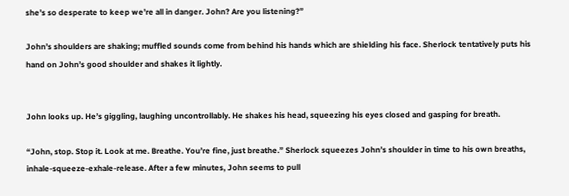she’s so desperate to keep we’re all in danger. John? Are you listening?”

John’s shoulders are shaking; muffled sounds come from behind his hands which are shielding his face. Sherlock tentatively puts his hand on John’s good shoulder and shakes it lightly.


John looks up. He’s giggling, laughing uncontrollably. He shakes his head, squeezing his eyes closed and gasping for breath.

“John, stop. Stop it. Look at me. Breathe. You’re fine, just breathe.” Sherlock squeezes John’s shoulder in time to his own breaths, inhale-squeeze-exhale-release. After a few minutes, John seems to pull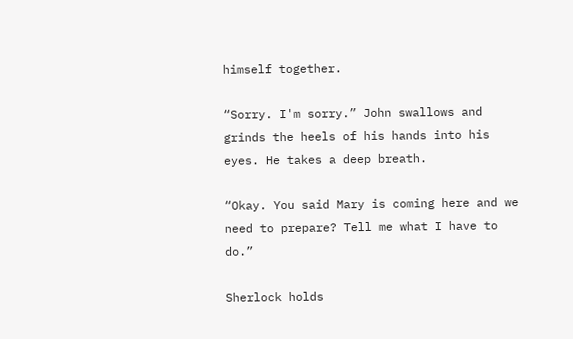himself together.

“Sorry. I'm sorry.” John swallows and grinds the heels of his hands into his eyes. He takes a deep breath.

“Okay. You said Mary is coming here and we need to prepare? Tell me what I have to do.”

Sherlock holds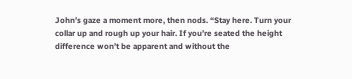John’s gaze a moment more, then nods. “Stay here. Turn your collar up and rough up your hair. If you’re seated the height difference won’t be apparent and without the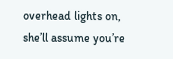overhead lights on, she’ll assume you’re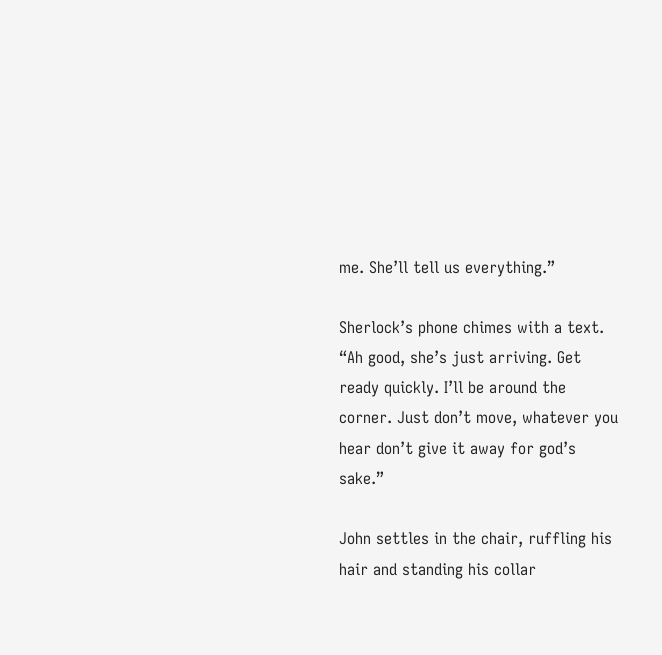me. She’ll tell us everything.”

Sherlock’s phone chimes with a text. “Ah good, she’s just arriving. Get ready quickly. I’ll be around the corner. Just don’t move, whatever you hear don’t give it away for god’s sake.”

John settles in the chair, ruffling his hair and standing his collar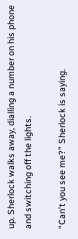up. Sherlock walks away, dialling a number on his phone and switching off the lights.

“Can’t you see me?” Sherlock is saying.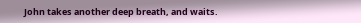John takes another deep breath, and waits.